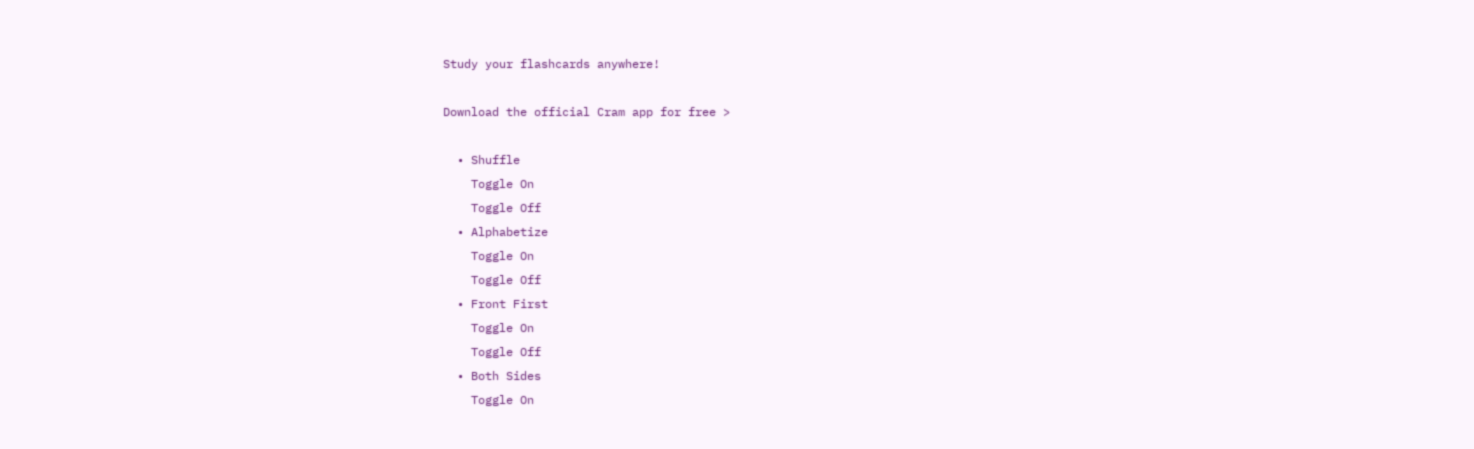Study your flashcards anywhere!

Download the official Cram app for free >

  • Shuffle
    Toggle On
    Toggle Off
  • Alphabetize
    Toggle On
    Toggle Off
  • Front First
    Toggle On
    Toggle Off
  • Both Sides
    Toggle On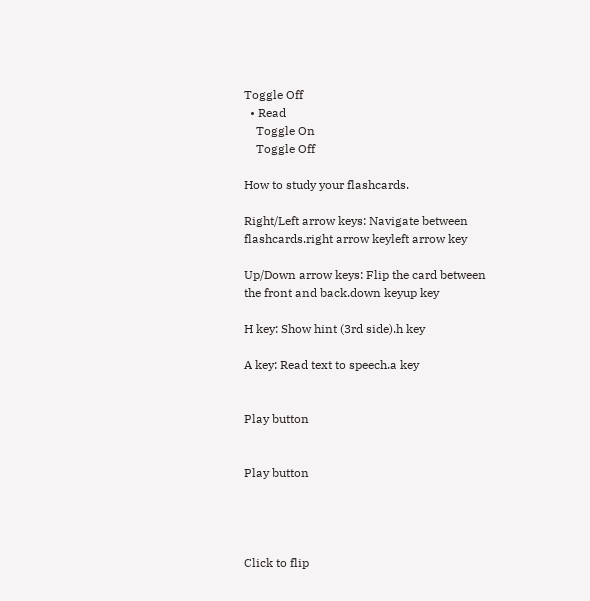Toggle Off
  • Read
    Toggle On
    Toggle Off

How to study your flashcards.

Right/Left arrow keys: Navigate between flashcards.right arrow keyleft arrow key

Up/Down arrow keys: Flip the card between the front and back.down keyup key

H key: Show hint (3rd side).h key

A key: Read text to speech.a key


Play button


Play button




Click to flip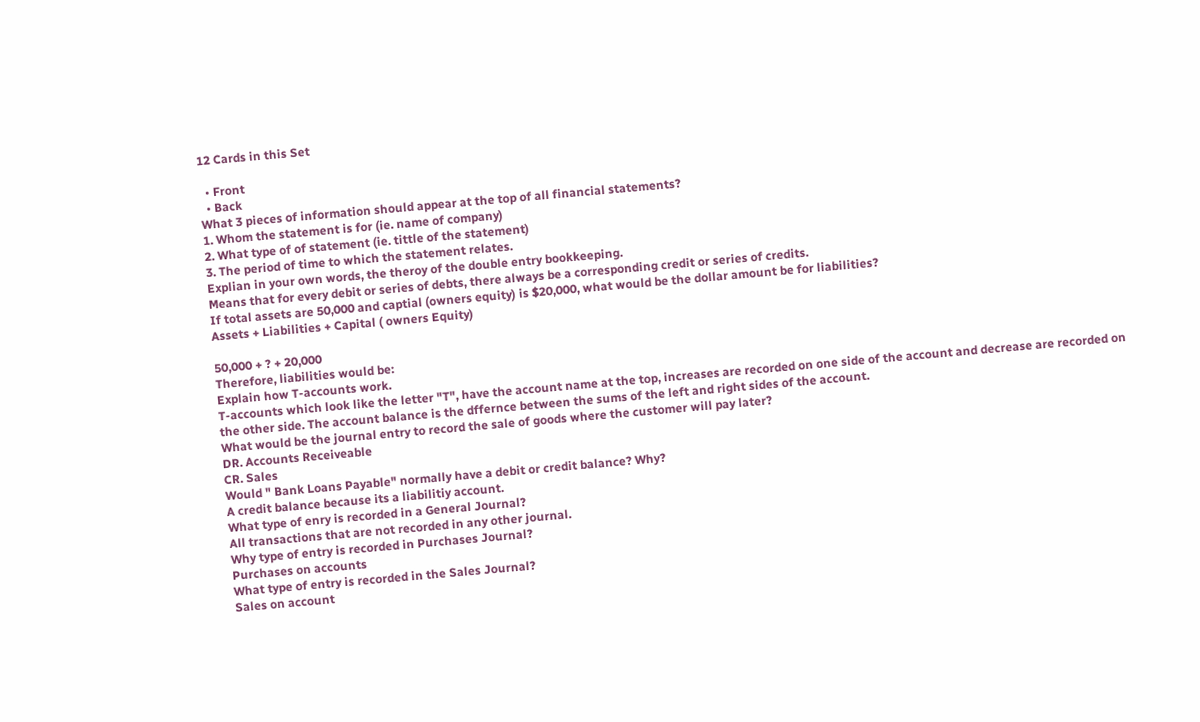12 Cards in this Set

  • Front
  • Back
What 3 pieces of information should appear at the top of all financial statements?
1. Whom the statement is for (ie. name of company)
2. What type of of statement (ie. tittle of the statement)
3. The period of time to which the statement relates.
Explian in your own words, the theroy of the double entry bookkeeping.
Means that for every debit or series of debts, there always be a corresponding credit or series of credits.
If total assets are 50,000 and captial (owners equity) is $20,000, what would be the dollar amount be for liabilities?
Assets + Liabilities + Capital ( owners Equity)

50,000 + ? + 20,000
Therefore, liabilities would be:
Explain how T-accounts work.
T-accounts which look like the letter "T", have the account name at the top, increases are recorded on one side of the account and decrease are recorded on the other side. The account balance is the dffernce between the sums of the left and right sides of the account.
What would be the journal entry to record the sale of goods where the customer will pay later?
DR. Accounts Receiveable
CR. Sales
Would " Bank Loans Payable" normally have a debit or credit balance? Why?
A credit balance because its a liabilitiy account.
What type of enry is recorded in a General Journal?
All transactions that are not recorded in any other journal.
Why type of entry is recorded in Purchases Journal?
Purchases on accounts
What type of entry is recorded in the Sales Journal?
Sales on account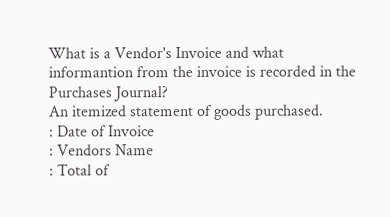What is a Vendor's Invoice and what informantion from the invoice is recorded in the Purchases Journal?
An itemized statement of goods purchased.
: Date of Invoice
: Vendors Name
: Total of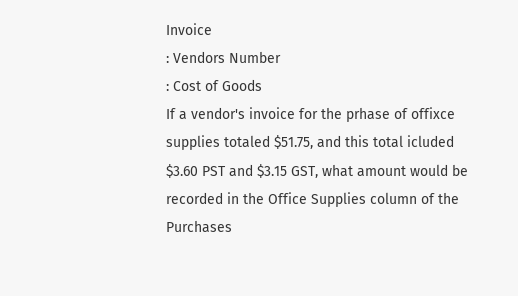Invoice
: Vendors Number
: Cost of Goods
If a vendor's invoice for the prhase of offixce supplies totaled $51.75, and this total icluded $3.60 PST and $3.15 GST, what amount would be recorded in the Office Supplies column of the Purchases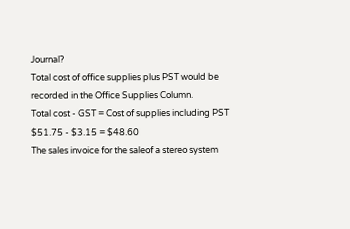Journal?
Total cost of office supplies plus PST would be recorded in the Office Supplies Column.
Total cost - GST = Cost of supplies including PST
$51.75 - $3.15 = $48.60
The sales invoice for the saleof a stereo system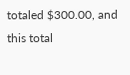totaled $300.00, and this total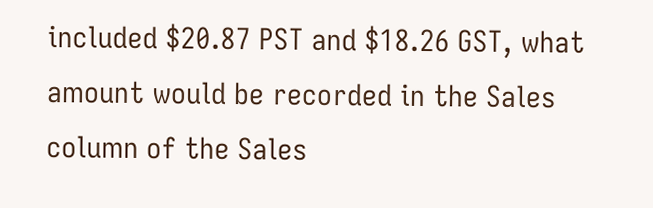included $20.87 PST and $18.26 GST, what amount would be recorded in the Sales column of the Sales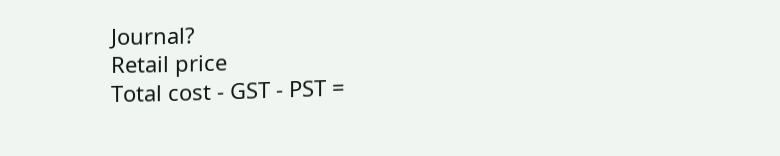Journal?
Retail price
Total cost - GST - PST =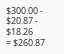$300.00 - $20.87 - $18.26
= $260.87